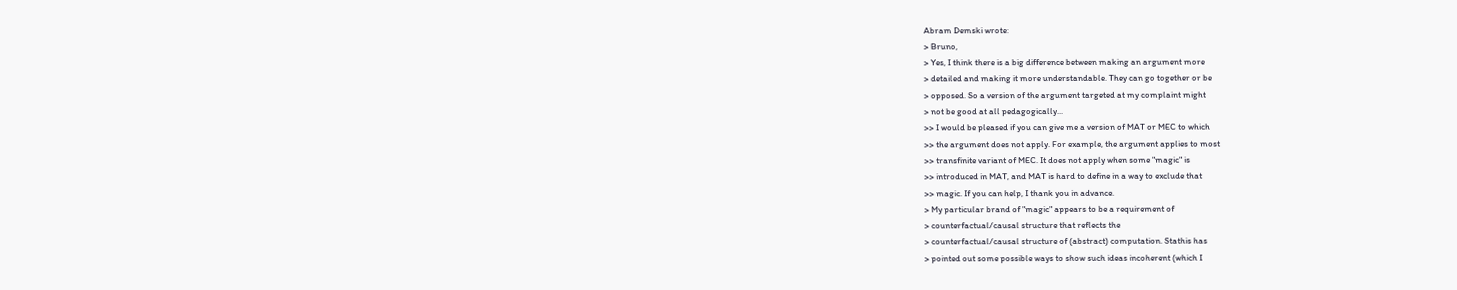Abram Demski wrote:
> Bruno,
> Yes, I think there is a big difference between making an argument more
> detailed and making it more understandable. They can go together or be
> opposed. So a version of the argument targeted at my complaint might
> not be good at all pedagogically...
>> I would be pleased if you can give me a version of MAT or MEC to which
>> the argument does not apply. For example, the argument applies to most
>> transfinite variant of MEC. It does not apply when some "magic" is
>> introduced in MAT, and MAT is hard to define in a way to exclude that
>> magic. If you can help, I thank you in advance.
> My particular brand of "magic" appears to be a requirement of
> counterfactual/causal structure that reflects the
> counterfactual/causal structure of (abstract) computation. Stathis has
> pointed out some possible ways to show such ideas incoherent (which I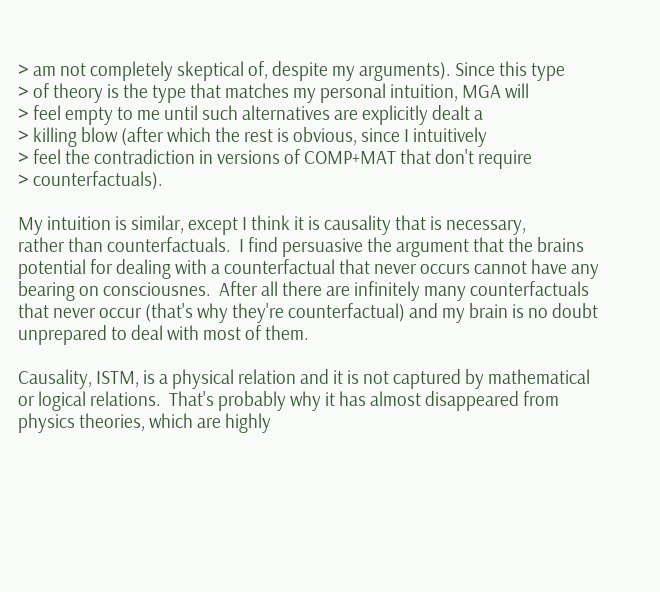> am not completely skeptical of, despite my arguments). Since this type
> of theory is the type that matches my personal intuition, MGA will
> feel empty to me until such alternatives are explicitly dealt a
> killing blow (after which the rest is obvious, since I intuitively
> feel the contradiction in versions of COMP+MAT that don't require
> counterfactuals).

My intuition is similar, except I think it is causality that is necessary,
rather than counterfactuals.  I find persuasive the argument that the brains
potential for dealing with a counterfactual that never occurs cannot have any
bearing on consciousnes.  After all there are infinitely many counterfactuals
that never occur (that's why they're counterfactual) and my brain is no doubt
unprepared to deal with most of them.

Causality, ISTM, is a physical relation and it is not captured by mathematical
or logical relations.  That's probably why it has almost disappeared from
physics theories, which are highly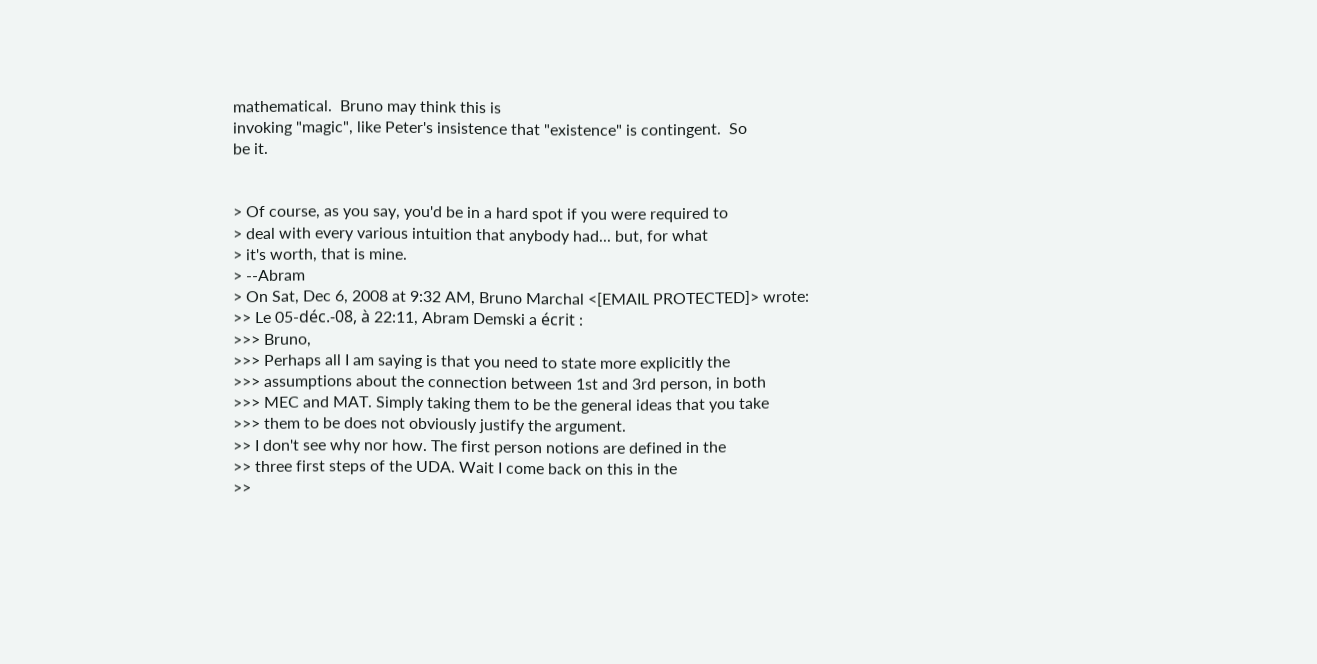mathematical.  Bruno may think this is
invoking "magic", like Peter's insistence that "existence" is contingent.  So
be it.


> Of course, as you say, you'd be in a hard spot if you were required to
> deal with every various intuition that anybody had... but, for what
> it's worth, that is mine.
> --Abram
> On Sat, Dec 6, 2008 at 9:32 AM, Bruno Marchal <[EMAIL PROTECTED]> wrote:
>> Le 05-déc.-08, à 22:11, Abram Demski a écrit :
>>> Bruno,
>>> Perhaps all I am saying is that you need to state more explicitly the
>>> assumptions about the connection between 1st and 3rd person, in both
>>> MEC and MAT. Simply taking them to be the general ideas that you take
>>> them to be does not obviously justify the argument.
>> I don't see why nor how. The first person notions are defined in the
>> three first steps of the UDA. Wait I come back on this in the
>>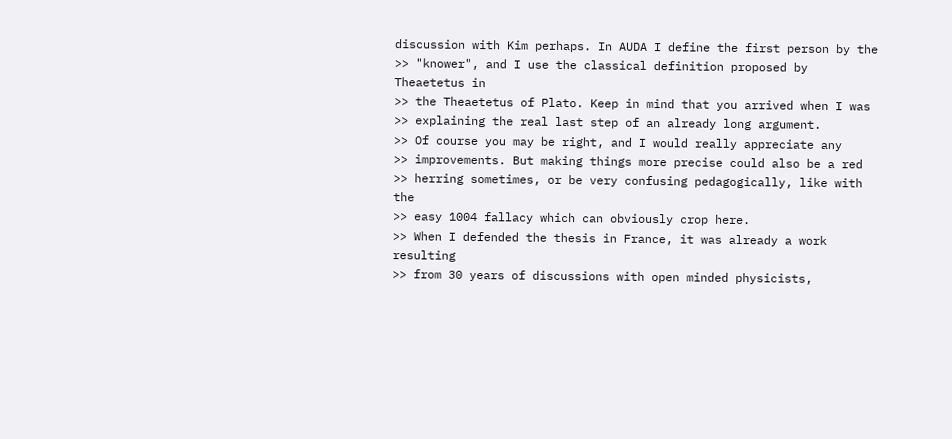discussion with Kim perhaps. In AUDA I define the first person by the
>> "knower", and I use the classical definition proposed by Theaetetus in
>> the Theaetetus of Plato. Keep in mind that you arrived when I was
>> explaining the real last step of an already long argument.
>> Of course you may be right, and I would really appreciate any
>> improvements. But making things more precise could also be a red
>> herring sometimes, or be very confusing pedagogically, like with the
>> easy 1004 fallacy which can obviously crop here.
>> When I defended the thesis in France, it was already a work resulting
>> from 30 years of discussions with open minded physicists,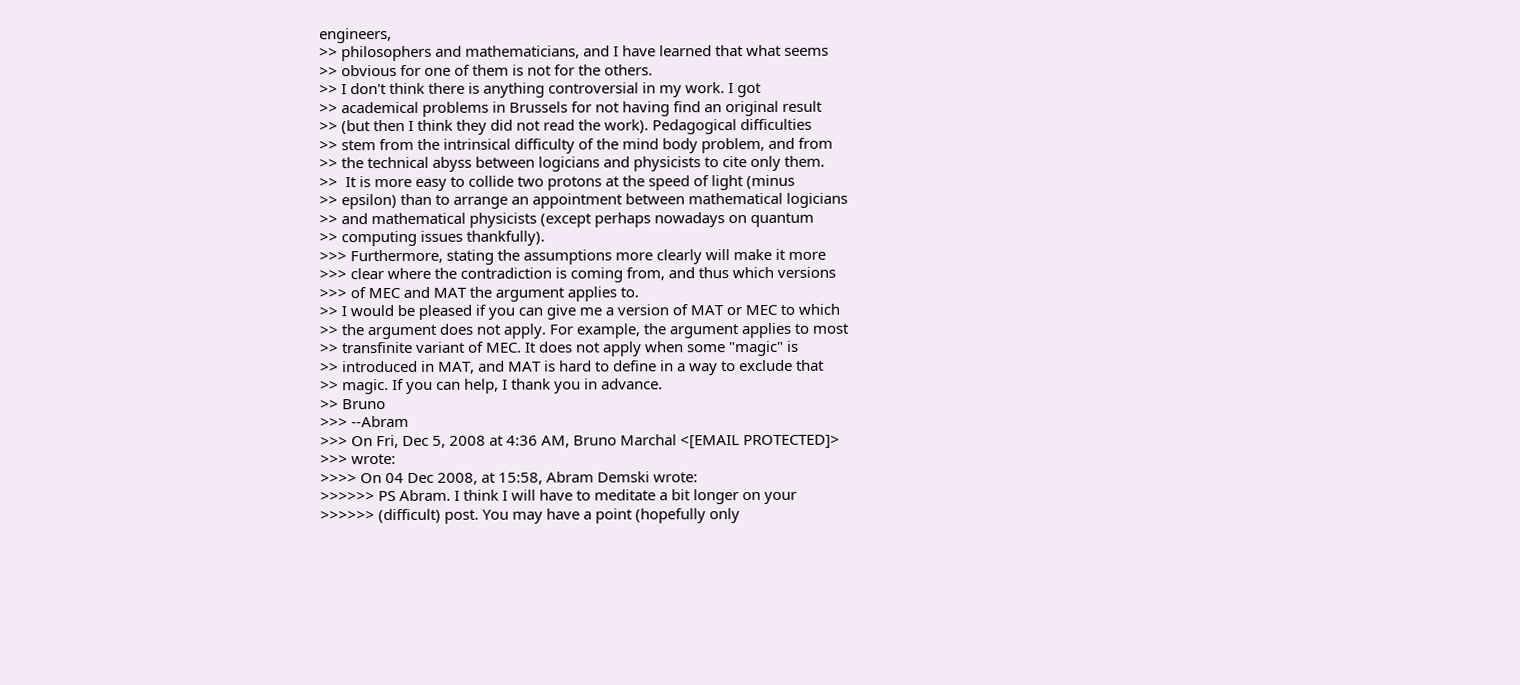engineers,
>> philosophers and mathematicians, and I have learned that what seems
>> obvious for one of them is not for the others.
>> I don't think there is anything controversial in my work. I got
>> academical problems in Brussels for not having find an original result
>> (but then I think they did not read the work). Pedagogical difficulties
>> stem from the intrinsical difficulty of the mind body problem, and from
>> the technical abyss between logicians and physicists to cite only them.
>>  It is more easy to collide two protons at the speed of light (minus
>> epsilon) than to arrange an appointment between mathematical logicians
>> and mathematical physicists (except perhaps nowadays on quantum
>> computing issues thankfully).
>>> Furthermore, stating the assumptions more clearly will make it more
>>> clear where the contradiction is coming from, and thus which versions
>>> of MEC and MAT the argument applies to.
>> I would be pleased if you can give me a version of MAT or MEC to which
>> the argument does not apply. For example, the argument applies to most
>> transfinite variant of MEC. It does not apply when some "magic" is
>> introduced in MAT, and MAT is hard to define in a way to exclude that
>> magic. If you can help, I thank you in advance.
>> Bruno
>>> --Abram
>>> On Fri, Dec 5, 2008 at 4:36 AM, Bruno Marchal <[EMAIL PROTECTED]>
>>> wrote:
>>>> On 04 Dec 2008, at 15:58, Abram Demski wrote:
>>>>>> PS Abram. I think I will have to meditate a bit longer on your
>>>>>> (difficult) post. You may have a point (hopefully only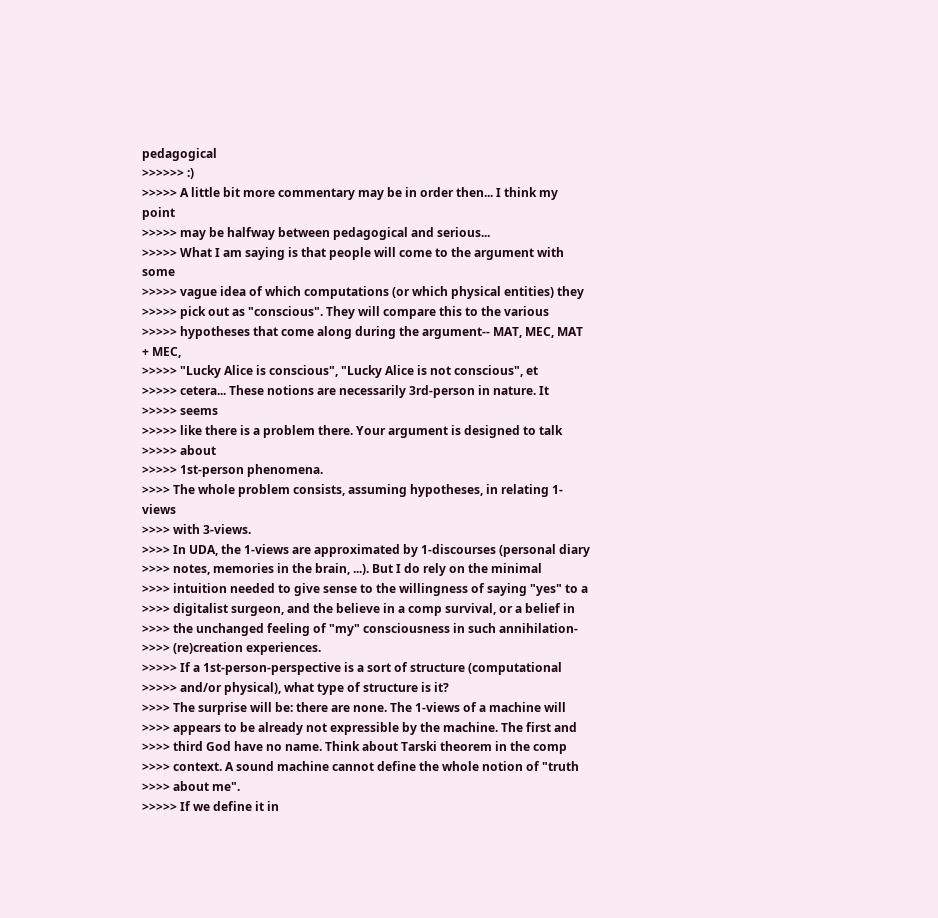pedagogical
>>>>>> :)
>>>>> A little bit more commentary may be in order then... I think my point
>>>>> may be halfway between pedagogical and serious...
>>>>> What I am saying is that people will come to the argument with some
>>>>> vague idea of which computations (or which physical entities) they
>>>>> pick out as "conscious". They will compare this to the various
>>>>> hypotheses that come along during the argument-- MAT, MEC, MAT + MEC,
>>>>> "Lucky Alice is conscious", "Lucky Alice is not conscious", et
>>>>> cetera... These notions are necessarily 3rd-person in nature. It
>>>>> seems
>>>>> like there is a problem there. Your argument is designed to talk
>>>>> about
>>>>> 1st-person phenomena.
>>>> The whole problem consists, assuming hypotheses, in relating 1-views
>>>> with 3-views.
>>>> In UDA, the 1-views are approximated by 1-discourses (personal diary
>>>> notes, memories in the brain, ...). But I do rely on the minimal
>>>> intuition needed to give sense to the willingness of saying "yes" to a
>>>> digitalist surgeon, and the believe in a comp survival, or a belief in
>>>> the unchanged feeling of "my" consciousness in such annihilation-
>>>> (re)creation experiences.
>>>>> If a 1st-person-perspective is a sort of structure (computational
>>>>> and/or physical), what type of structure is it?
>>>> The surprise will be: there are none. The 1-views of a machine will
>>>> appears to be already not expressible by the machine. The first and
>>>> third God have no name. Think about Tarski theorem in the comp
>>>> context. A sound machine cannot define the whole notion of "truth
>>>> about me".
>>>>> If we define it in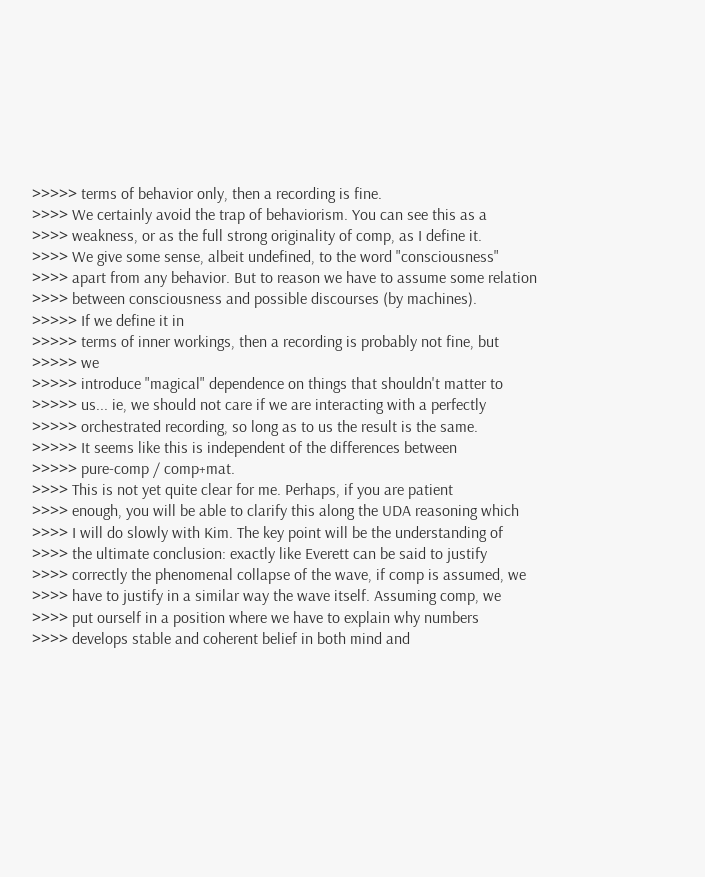>>>>> terms of behavior only, then a recording is fine.
>>>> We certainly avoid the trap of behaviorism. You can see this as a
>>>> weakness, or as the full strong originality of comp, as I define it.
>>>> We give some sense, albeit undefined, to the word "consciousness"
>>>> apart from any behavior. But to reason we have to assume some relation
>>>> between consciousness and possible discourses (by machines).
>>>>> If we define it in
>>>>> terms of inner workings, then a recording is probably not fine, but
>>>>> we
>>>>> introduce "magical" dependence on things that shouldn't matter to
>>>>> us... ie, we should not care if we are interacting with a perfectly
>>>>> orchestrated recording, so long as to us the result is the same.
>>>>> It seems like this is independent of the differences between
>>>>> pure-comp / comp+mat.
>>>> This is not yet quite clear for me. Perhaps, if you are patient
>>>> enough, you will be able to clarify this along the UDA reasoning which
>>>> I will do slowly with Kim. The key point will be the understanding of
>>>> the ultimate conclusion: exactly like Everett can be said to justify
>>>> correctly the phenomenal collapse of the wave, if comp is assumed, we
>>>> have to justify in a similar way the wave itself. Assuming comp, we
>>>> put ourself in a position where we have to explain why numbers
>>>> develops stable and coherent belief in both mind and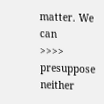matter. We can
>>>> presuppose neither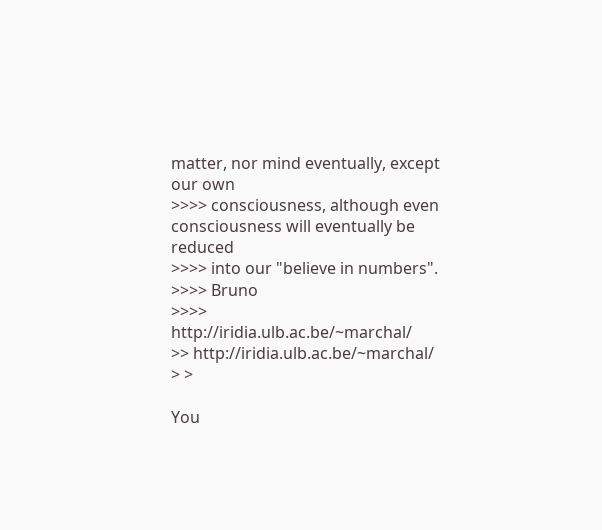matter, nor mind eventually, except our own
>>>> consciousness, although even consciousness will eventually be reduced
>>>> into our "believe in numbers".
>>>> Bruno
>>>> http://iridia.ulb.ac.be/~marchal/
>> http://iridia.ulb.ac.be/~marchal/
> >

You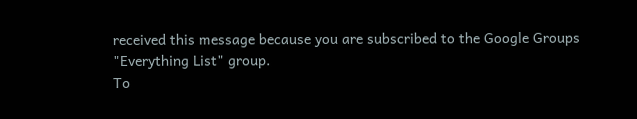received this message because you are subscribed to the Google Groups
"Everything List" group.
To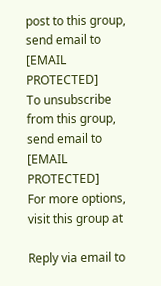post to this group, send email to [EMAIL PROTECTED]
To unsubscribe from this group, send email to [EMAIL PROTECTED]
For more options, visit this group at

Reply via email to